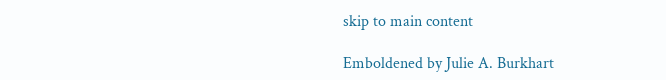skip to main content

Emboldened by Julie A. Burkhart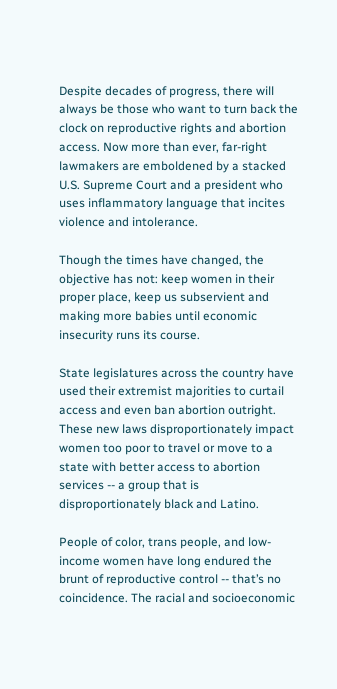Despite decades of progress, there will always be those who want to turn back the clock on reproductive rights and abortion access. Now more than ever, far-right lawmakers are emboldened by a stacked U.S. Supreme Court and a president who uses inflammatory language that incites violence and intolerance.

Though the times have changed, the objective has not: keep women in their proper place, keep us subservient and making more babies until economic insecurity runs its course.

State legislatures across the country have used their extremist majorities to curtail access and even ban abortion outright. These new laws disproportionately impact women too poor to travel or move to a state with better access to abortion services -- a group that is disproportionately black and Latino.

People of color, trans people, and low-income women have long endured the brunt of reproductive control -- that’s no coincidence. The racial and socioeconomic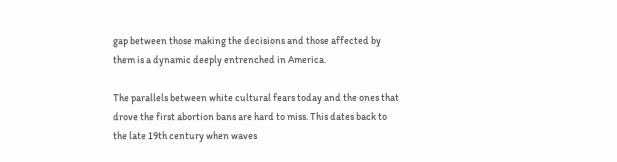gap between those making the decisions and those affected by them is a dynamic deeply entrenched in America.

The parallels between white cultural fears today and the ones that drove the first abortion bans are hard to miss. This dates back to the late 19th century when waves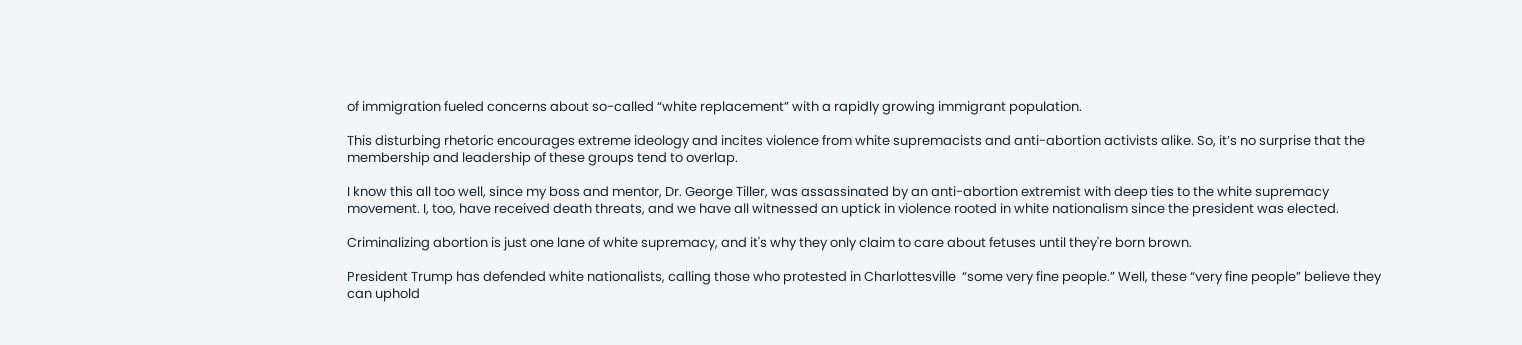of immigration fueled concerns about so-called “white replacement” with a rapidly growing immigrant population.

This disturbing rhetoric encourages extreme ideology and incites violence from white supremacists and anti-abortion activists alike. So, it’s no surprise that the membership and leadership of these groups tend to overlap.

I know this all too well, since my boss and mentor, Dr. George Tiller, was assassinated by an anti-abortion extremist with deep ties to the white supremacy movement. I, too, have received death threats, and we have all witnessed an uptick in violence rooted in white nationalism since the president was elected.

Criminalizing abortion is just one lane of white supremacy, and it's why they only claim to care about fetuses until they're born brown.

President Trump has defended white nationalists, calling those who protested in Charlottesville  “some very fine people.” Well, these “very fine people” believe they can uphold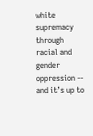white supremacy through racial and gender oppression -- and it’s up to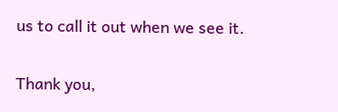us to call it out when we see it.

Thank you,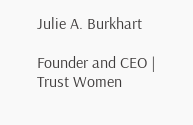Julie A. Burkhart

Founder and CEO | Trust Women